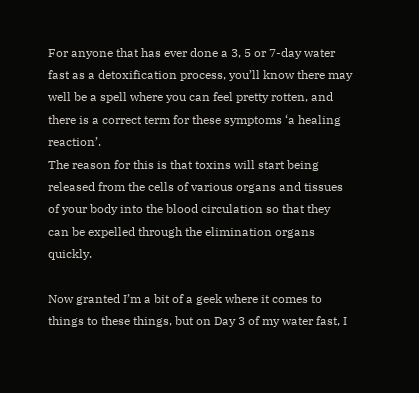For anyone that has ever done a 3, 5 or 7-day water fast as a detoxification process, you’ll know there may well be a spell where you can feel pretty rotten, and there is a correct term for these symptoms ‘a healing reaction’.
The reason for this is that toxins will start being released from the cells of various organs and tissues of your body into the blood circulation so that they can be expelled through the elimination organs quickly.

Now granted I’m a bit of a geek where it comes to things to these things, but on Day 3 of my water fast, I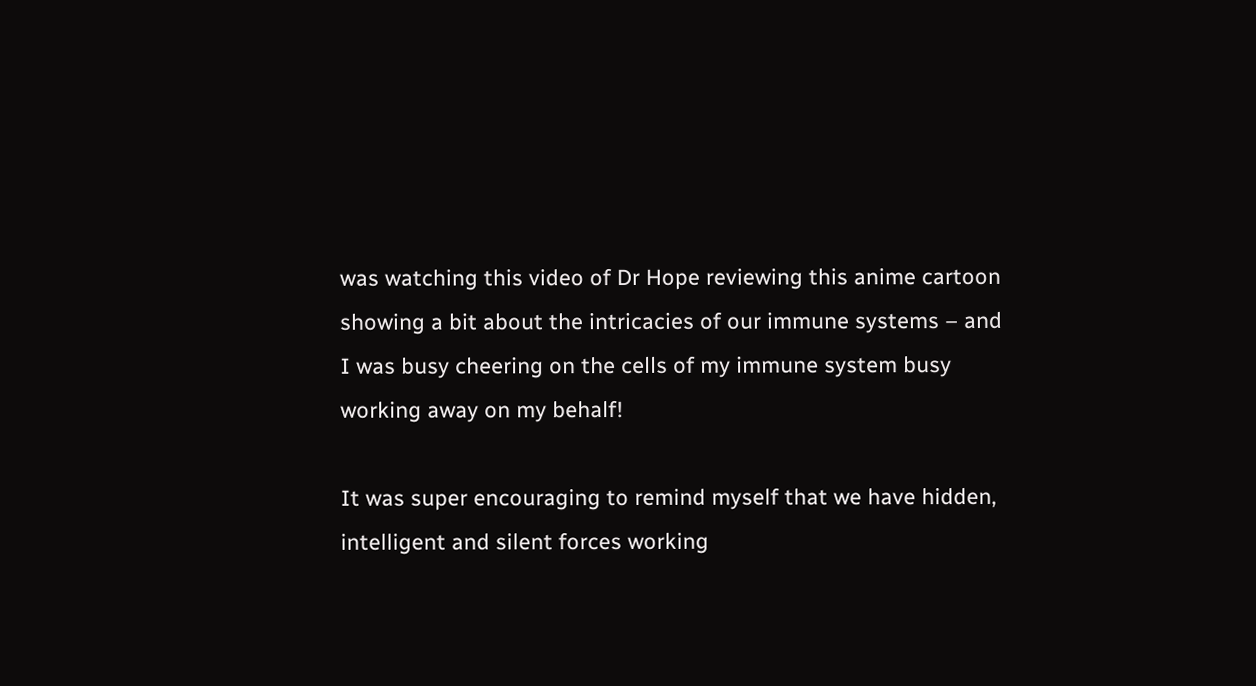was watching this video of Dr Hope reviewing this anime cartoon showing a bit about the intricacies of our immune systems – and I was busy cheering on the cells of my immune system busy working away on my behalf!

It was super encouraging to remind myself that we have hidden, intelligent and silent forces working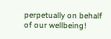perpetually on behalf of our wellbeing!